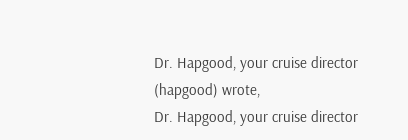Dr. Hapgood, your cruise director (hapgood) wrote,
Dr. Hapgood, your cruise director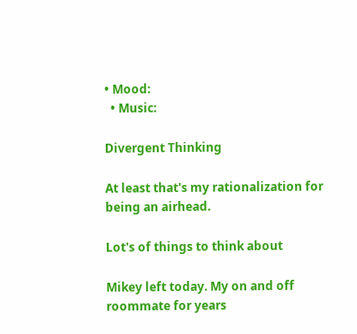• Mood:
  • Music:

Divergent Thinking

At least that's my rationalization for being an airhead.

Lot's of things to think about

Mikey left today. My on and off roommate for years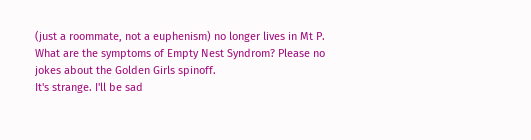(just a roommate, not a euphenism) no longer lives in Mt P.
What are the symptoms of Empty Nest Syndrom? Please no jokes about the Golden Girls spinoff.
It's strange. I'll be sad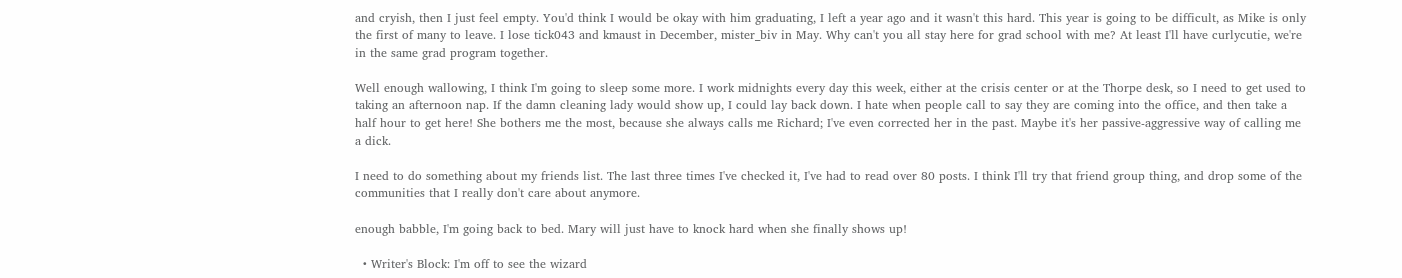and cryish, then I just feel empty. You'd think I would be okay with him graduating, I left a year ago and it wasn't this hard. This year is going to be difficult, as Mike is only the first of many to leave. I lose tick043 and kmaust in December, mister_biv in May. Why can't you all stay here for grad school with me? At least I'll have curlycutie, we're in the same grad program together.

Well enough wallowing, I think I'm going to sleep some more. I work midnights every day this week, either at the crisis center or at the Thorpe desk, so I need to get used to taking an afternoon nap. If the damn cleaning lady would show up, I could lay back down. I hate when people call to say they are coming into the office, and then take a half hour to get here! She bothers me the most, because she always calls me Richard; I've even corrected her in the past. Maybe it's her passive-aggressive way of calling me a dick.

I need to do something about my friends list. The last three times I've checked it, I've had to read over 80 posts. I think I'll try that friend group thing, and drop some of the communities that I really don't care about anymore.

enough babble, I'm going back to bed. Mary will just have to knock hard when she finally shows up!

  • Writer's Block: I'm off to see the wizard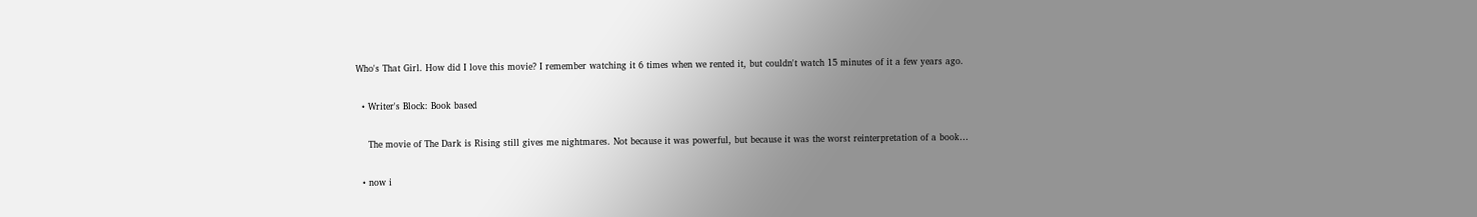Who's That Girl. How did I love this movie? I remember watching it 6 times when we rented it, but couldn't watch 15 minutes of it a few years ago.

  • Writer's Block: Book based

    The movie of The Dark is Rising still gives me nightmares. Not because it was powerful, but because it was the worst reinterpretation of a book…

  • now i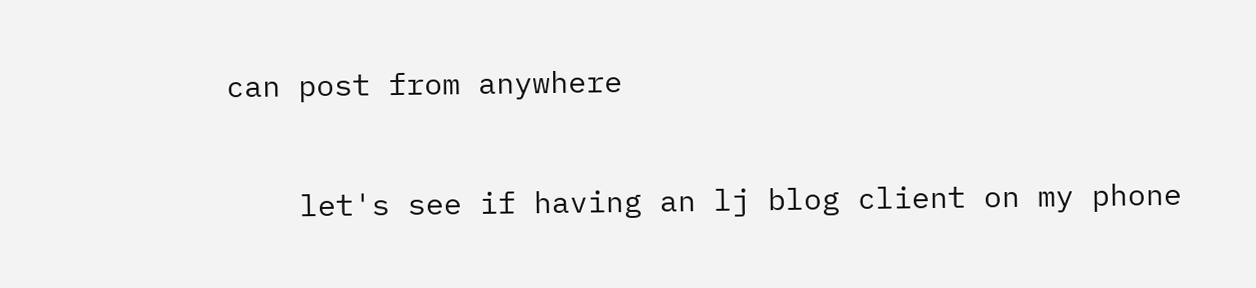can post from anywhere

    let's see if having an lj blog client on my phone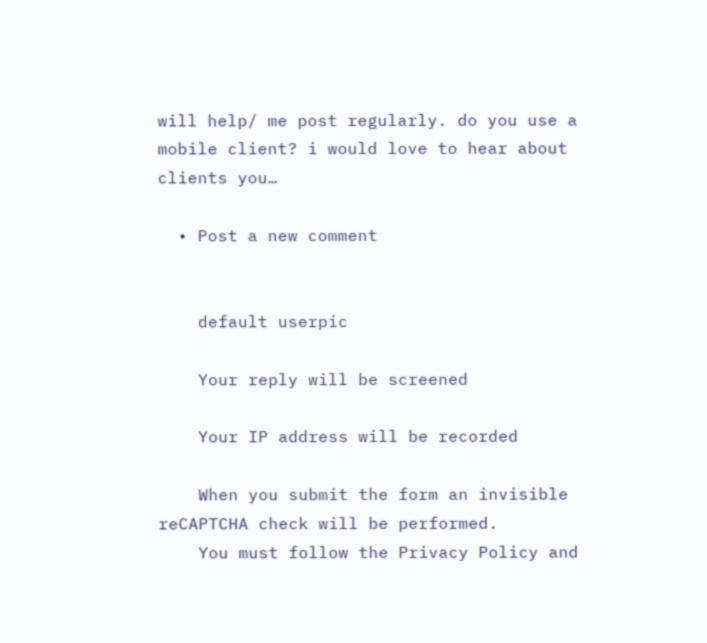will help/ me post regularly. do you use a mobile client? i would love to hear about clients you…

  • Post a new comment


    default userpic

    Your reply will be screened

    Your IP address will be recorded

    When you submit the form an invisible reCAPTCHA check will be performed.
    You must follow the Privacy Policy and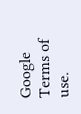Google Terms of use.